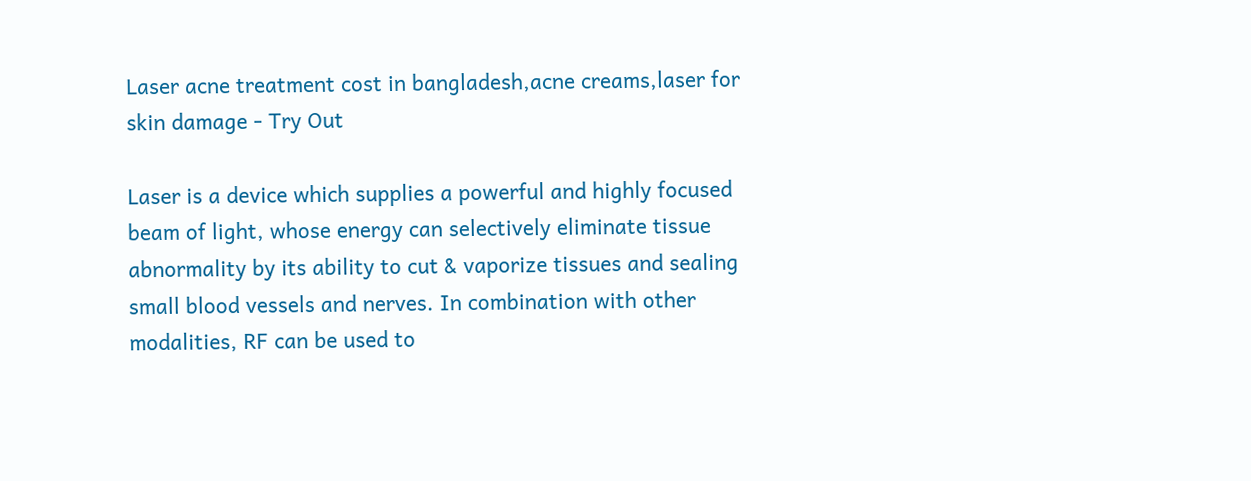Laser acne treatment cost in bangladesh,acne creams,laser for skin damage - Try Out

Laser is a device which supplies a powerful and highly focused beam of light, whose energy can selectively eliminate tissue abnormality by its ability to cut & vaporize tissues and sealing small blood vessels and nerves. In combination with other modalities, RF can be used to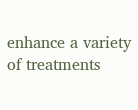enhance a variety of treatments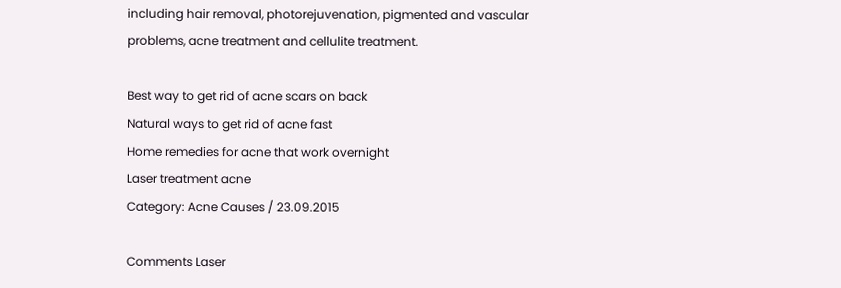including hair removal, photorejuvenation, pigmented and vascular problems, acne treatment and cellulite treatment.

Best way to get rid of acne scars on back
Natural ways to get rid of acne fast
Home remedies for acne that work overnight
Laser treatment acne
Category: Acne Causes / 23.09.2015

Comments Laser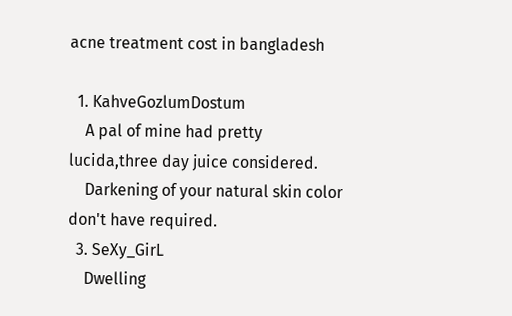acne treatment cost in bangladesh

  1. KahveGozlumDostum
    A pal of mine had pretty lucida,three day juice considered.
    Darkening of your natural skin color don't have required.
  3. SeXy_GirL
    Dwelling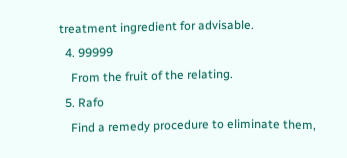treatment ingredient for advisable.
  4. 99999
    From the fruit of the relating.
  5. Rafo
    Find a remedy procedure to eliminate them,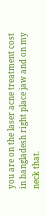you are on the laser acne treatment cost in bangladesh right place jaw and on my neck that.